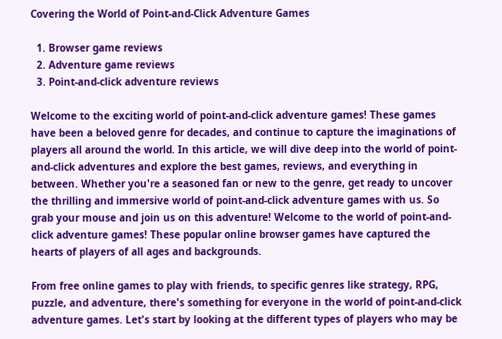Covering the World of Point-and-Click Adventure Games

  1. Browser game reviews
  2. Adventure game reviews
  3. Point-and-click adventure reviews

Welcome to the exciting world of point-and-click adventure games! These games have been a beloved genre for decades, and continue to capture the imaginations of players all around the world. In this article, we will dive deep into the world of point-and-click adventures and explore the best games, reviews, and everything in between. Whether you're a seasoned fan or new to the genre, get ready to uncover the thrilling and immersive world of point-and-click adventure games with us. So grab your mouse and join us on this adventure! Welcome to the world of point-and-click adventure games! These popular online browser games have captured the hearts of players of all ages and backgrounds.

From free online games to play with friends, to specific genres like strategy, RPG, puzzle, and adventure, there's something for everyone in the world of point-and-click adventure games. Let's start by looking at the different types of players who may be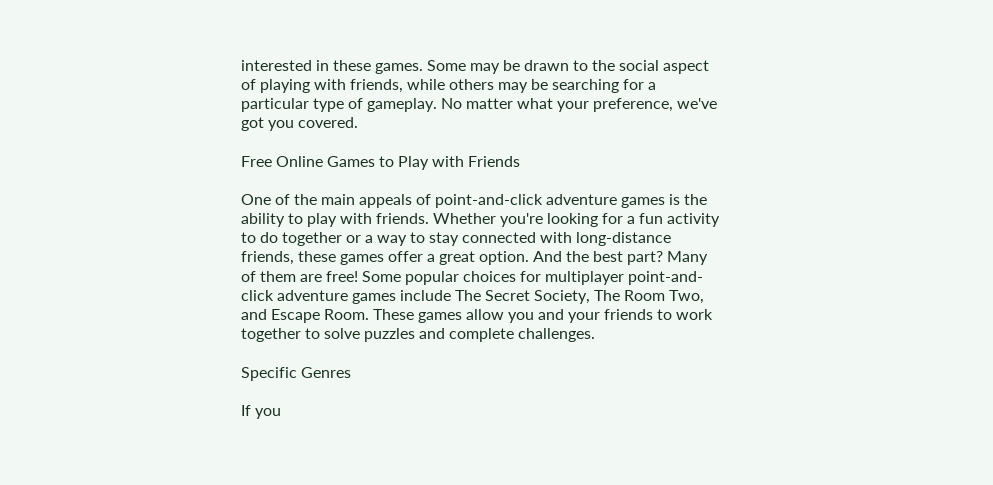interested in these games. Some may be drawn to the social aspect of playing with friends, while others may be searching for a particular type of gameplay. No matter what your preference, we've got you covered.

Free Online Games to Play with Friends

One of the main appeals of point-and-click adventure games is the ability to play with friends. Whether you're looking for a fun activity to do together or a way to stay connected with long-distance friends, these games offer a great option. And the best part? Many of them are free! Some popular choices for multiplayer point-and-click adventure games include The Secret Society, The Room Two, and Escape Room. These games allow you and your friends to work together to solve puzzles and complete challenges.

Specific Genres

If you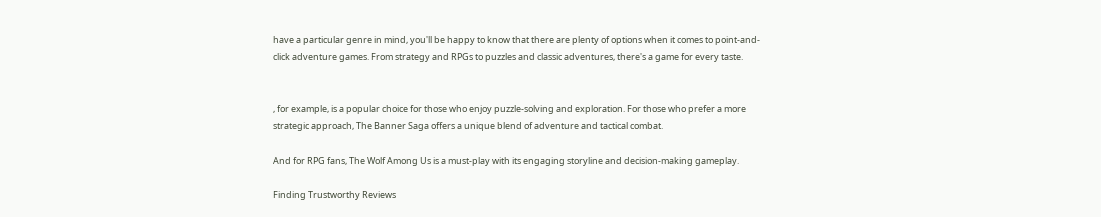have a particular genre in mind, you'll be happy to know that there are plenty of options when it comes to point-and-click adventure games. From strategy and RPGs to puzzles and classic adventures, there's a game for every taste.


, for example, is a popular choice for those who enjoy puzzle-solving and exploration. For those who prefer a more strategic approach, The Banner Saga offers a unique blend of adventure and tactical combat.

And for RPG fans, The Wolf Among Us is a must-play with its engaging storyline and decision-making gameplay.

Finding Trustworthy Reviews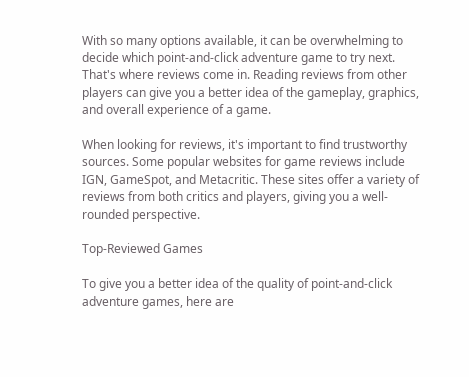With so many options available, it can be overwhelming to decide which point-and-click adventure game to try next. That's where reviews come in. Reading reviews from other players can give you a better idea of the gameplay, graphics, and overall experience of a game.

When looking for reviews, it's important to find trustworthy sources. Some popular websites for game reviews include IGN, GameSpot, and Metacritic. These sites offer a variety of reviews from both critics and players, giving you a well-rounded perspective.

Top-Reviewed Games

To give you a better idea of the quality of point-and-click adventure games, here are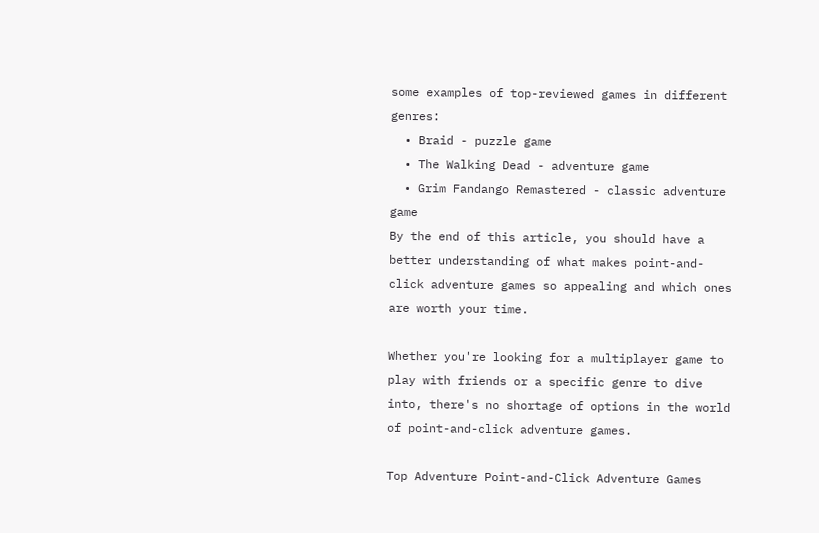some examples of top-reviewed games in different genres:
  • Braid - puzzle game
  • The Walking Dead - adventure game
  • Grim Fandango Remastered - classic adventure game
By the end of this article, you should have a better understanding of what makes point-and-click adventure games so appealing and which ones are worth your time.

Whether you're looking for a multiplayer game to play with friends or a specific genre to dive into, there's no shortage of options in the world of point-and-click adventure games.

Top Adventure Point-and-Click Adventure Games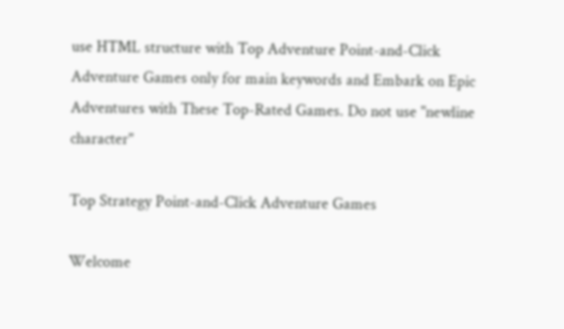use HTML structure with Top Adventure Point-and-Click Adventure Games only for main keywords and Embark on Epic Adventures with These Top-Rated Games. Do not use "newline character"

Top Strategy Point-and-Click Adventure Games

Welcome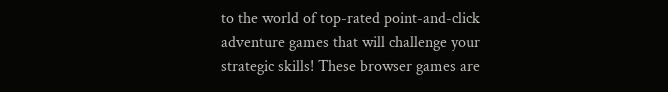to the world of top-rated point-and-click adventure games that will challenge your strategic skills! These browser games are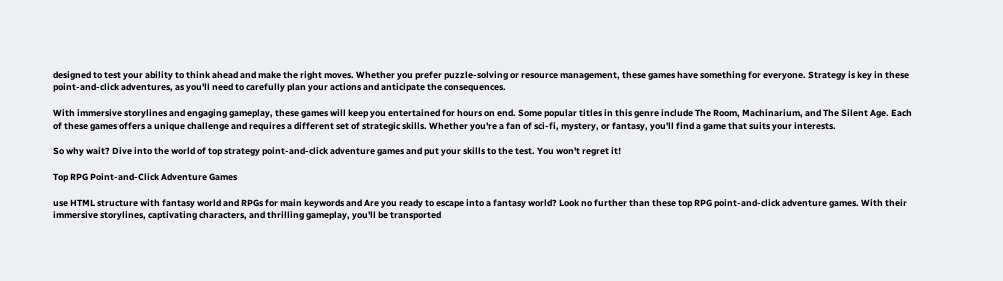designed to test your ability to think ahead and make the right moves. Whether you prefer puzzle-solving or resource management, these games have something for everyone. Strategy is key in these point-and-click adventures, as you'll need to carefully plan your actions and anticipate the consequences.

With immersive storylines and engaging gameplay, these games will keep you entertained for hours on end. Some popular titles in this genre include The Room, Machinarium, and The Silent Age. Each of these games offers a unique challenge and requires a different set of strategic skills. Whether you're a fan of sci-fi, mystery, or fantasy, you'll find a game that suits your interests.

So why wait? Dive into the world of top strategy point-and-click adventure games and put your skills to the test. You won't regret it!

Top RPG Point-and-Click Adventure Games

use HTML structure with fantasy world and RPGs for main keywords and Are you ready to escape into a fantasy world? Look no further than these top RPG point-and-click adventure games. With their immersive storylines, captivating characters, and thrilling gameplay, you'll be transported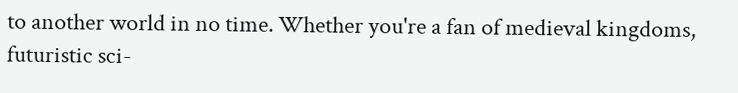to another world in no time. Whether you're a fan of medieval kingdoms, futuristic sci-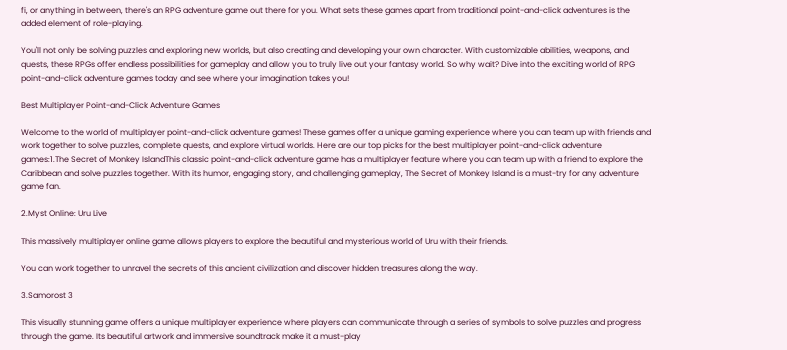fi, or anything in between, there's an RPG adventure game out there for you. What sets these games apart from traditional point-and-click adventures is the added element of role-playing.

You'll not only be solving puzzles and exploring new worlds, but also creating and developing your own character. With customizable abilities, weapons, and quests, these RPGs offer endless possibilities for gameplay and allow you to truly live out your fantasy world. So why wait? Dive into the exciting world of RPG point-and-click adventure games today and see where your imagination takes you!

Best Multiplayer Point-and-Click Adventure Games

Welcome to the world of multiplayer point-and-click adventure games! These games offer a unique gaming experience where you can team up with friends and work together to solve puzzles, complete quests, and explore virtual worlds. Here are our top picks for the best multiplayer point-and-click adventure games:1.The Secret of Monkey IslandThis classic point-and-click adventure game has a multiplayer feature where you can team up with a friend to explore the Caribbean and solve puzzles together. With its humor, engaging story, and challenging gameplay, The Secret of Monkey Island is a must-try for any adventure game fan.

2.Myst Online: Uru Live

This massively multiplayer online game allows players to explore the beautiful and mysterious world of Uru with their friends.

You can work together to unravel the secrets of this ancient civilization and discover hidden treasures along the way.

3.Samorost 3

This visually stunning game offers a unique multiplayer experience where players can communicate through a series of symbols to solve puzzles and progress through the game. Its beautiful artwork and immersive soundtrack make it a must-play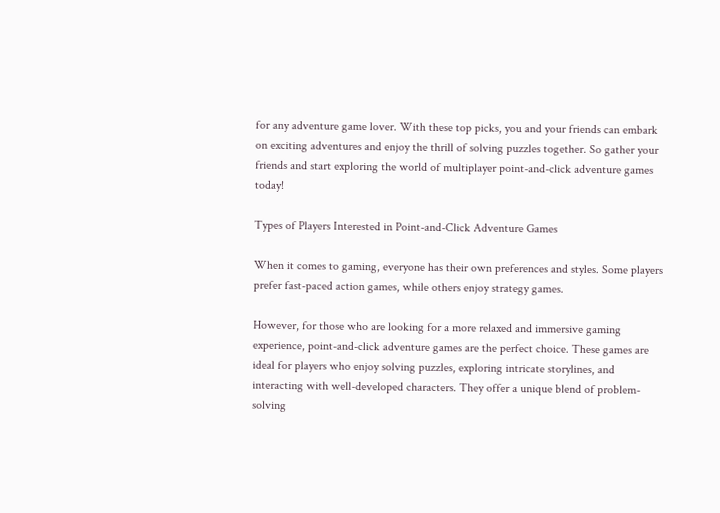for any adventure game lover. With these top picks, you and your friends can embark on exciting adventures and enjoy the thrill of solving puzzles together. So gather your friends and start exploring the world of multiplayer point-and-click adventure games today!

Types of Players Interested in Point-and-Click Adventure Games

When it comes to gaming, everyone has their own preferences and styles. Some players prefer fast-paced action games, while others enjoy strategy games.

However, for those who are looking for a more relaxed and immersive gaming experience, point-and-click adventure games are the perfect choice. These games are ideal for players who enjoy solving puzzles, exploring intricate storylines, and interacting with well-developed characters. They offer a unique blend of problem-solving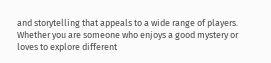and storytelling that appeals to a wide range of players. Whether you are someone who enjoys a good mystery or loves to explore different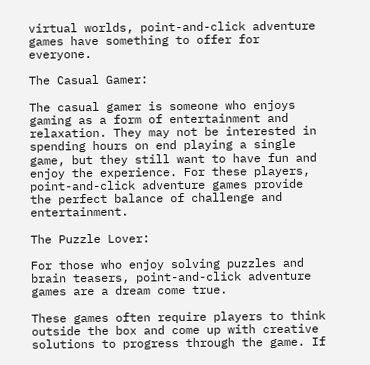virtual worlds, point-and-click adventure games have something to offer for everyone.

The Casual Gamer:

The casual gamer is someone who enjoys gaming as a form of entertainment and relaxation. They may not be interested in spending hours on end playing a single game, but they still want to have fun and enjoy the experience. For these players, point-and-click adventure games provide the perfect balance of challenge and entertainment.

The Puzzle Lover:

For those who enjoy solving puzzles and brain teasers, point-and-click adventure games are a dream come true.

These games often require players to think outside the box and come up with creative solutions to progress through the game. If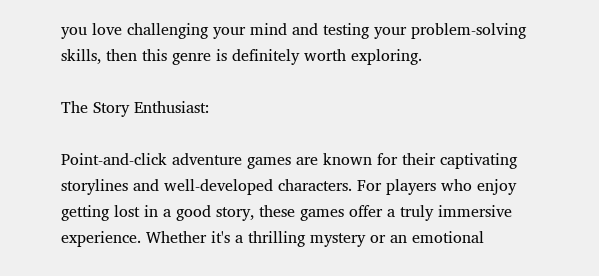you love challenging your mind and testing your problem-solving skills, then this genre is definitely worth exploring.

The Story Enthusiast:

Point-and-click adventure games are known for their captivating storylines and well-developed characters. For players who enjoy getting lost in a good story, these games offer a truly immersive experience. Whether it's a thrilling mystery or an emotional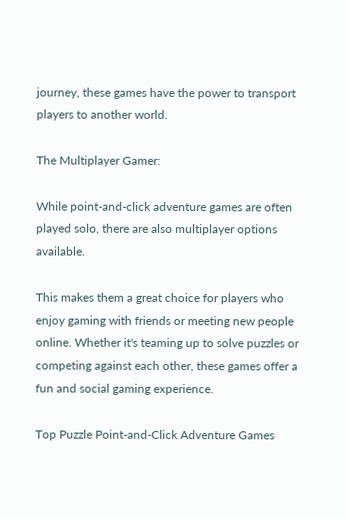journey, these games have the power to transport players to another world.

The Multiplayer Gamer:

While point-and-click adventure games are often played solo, there are also multiplayer options available.

This makes them a great choice for players who enjoy gaming with friends or meeting new people online. Whether it's teaming up to solve puzzles or competing against each other, these games offer a fun and social gaming experience.

Top Puzzle Point-and-Click Adventure Games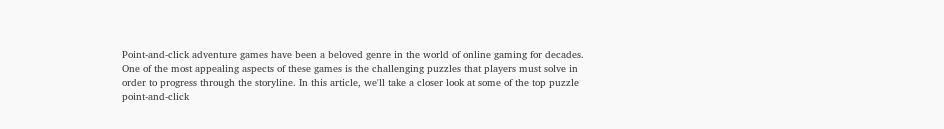Point-and-click adventure games have been a beloved genre in the world of online gaming for decades. One of the most appealing aspects of these games is the challenging puzzles that players must solve in order to progress through the storyline. In this article, we'll take a closer look at some of the top puzzle point-and-click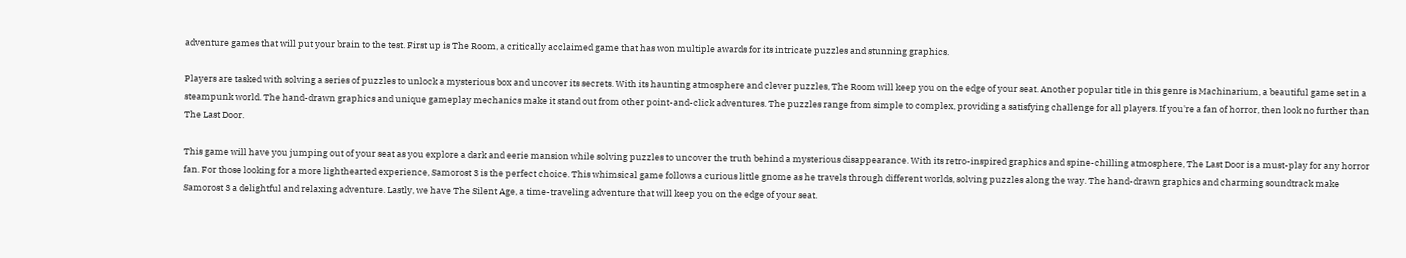adventure games that will put your brain to the test. First up is The Room, a critically acclaimed game that has won multiple awards for its intricate puzzles and stunning graphics.

Players are tasked with solving a series of puzzles to unlock a mysterious box and uncover its secrets. With its haunting atmosphere and clever puzzles, The Room will keep you on the edge of your seat. Another popular title in this genre is Machinarium, a beautiful game set in a steampunk world. The hand-drawn graphics and unique gameplay mechanics make it stand out from other point-and-click adventures. The puzzles range from simple to complex, providing a satisfying challenge for all players. If you're a fan of horror, then look no further than The Last Door.

This game will have you jumping out of your seat as you explore a dark and eerie mansion while solving puzzles to uncover the truth behind a mysterious disappearance. With its retro-inspired graphics and spine-chilling atmosphere, The Last Door is a must-play for any horror fan. For those looking for a more lighthearted experience, Samorost 3 is the perfect choice. This whimsical game follows a curious little gnome as he travels through different worlds, solving puzzles along the way. The hand-drawn graphics and charming soundtrack make Samorost 3 a delightful and relaxing adventure. Lastly, we have The Silent Age, a time-traveling adventure that will keep you on the edge of your seat.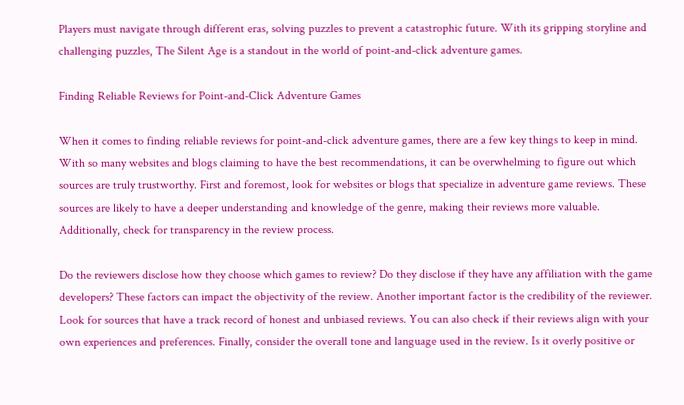Players must navigate through different eras, solving puzzles to prevent a catastrophic future. With its gripping storyline and challenging puzzles, The Silent Age is a standout in the world of point-and-click adventure games.

Finding Reliable Reviews for Point-and-Click Adventure Games

When it comes to finding reliable reviews for point-and-click adventure games, there are a few key things to keep in mind. With so many websites and blogs claiming to have the best recommendations, it can be overwhelming to figure out which sources are truly trustworthy. First and foremost, look for websites or blogs that specialize in adventure game reviews. These sources are likely to have a deeper understanding and knowledge of the genre, making their reviews more valuable. Additionally, check for transparency in the review process.

Do the reviewers disclose how they choose which games to review? Do they disclose if they have any affiliation with the game developers? These factors can impact the objectivity of the review. Another important factor is the credibility of the reviewer. Look for sources that have a track record of honest and unbiased reviews. You can also check if their reviews align with your own experiences and preferences. Finally, consider the overall tone and language used in the review. Is it overly positive or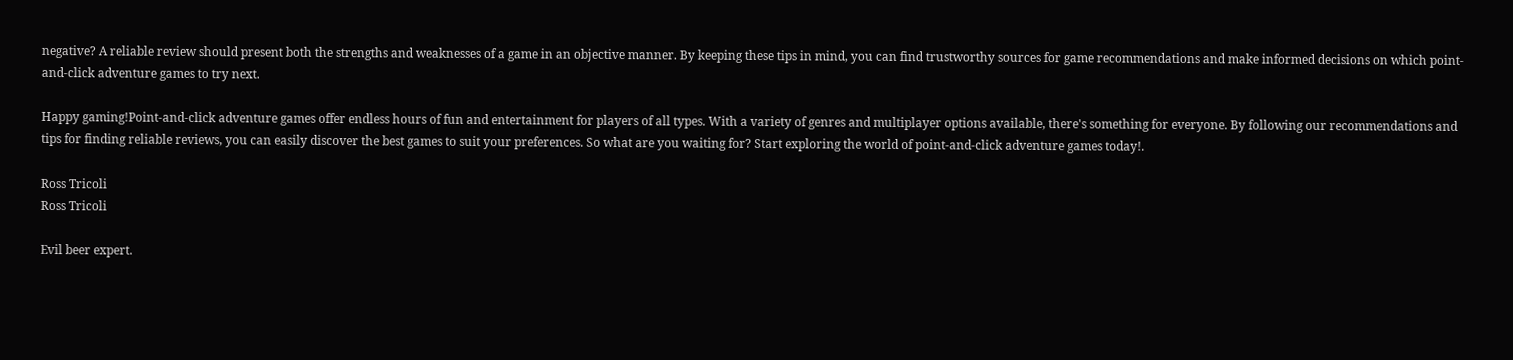negative? A reliable review should present both the strengths and weaknesses of a game in an objective manner. By keeping these tips in mind, you can find trustworthy sources for game recommendations and make informed decisions on which point-and-click adventure games to try next.

Happy gaming!Point-and-click adventure games offer endless hours of fun and entertainment for players of all types. With a variety of genres and multiplayer options available, there's something for everyone. By following our recommendations and tips for finding reliable reviews, you can easily discover the best games to suit your preferences. So what are you waiting for? Start exploring the world of point-and-click adventure games today!.

Ross Tricoli
Ross Tricoli

Evil beer expert.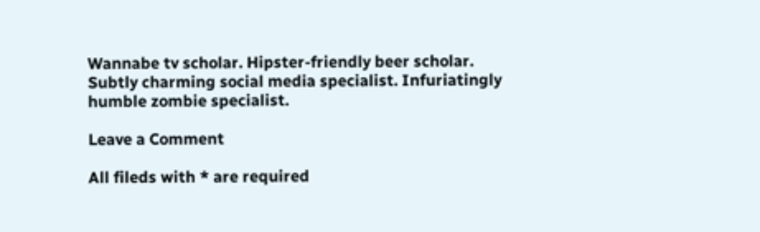Wannabe tv scholar. Hipster-friendly beer scholar. Subtly charming social media specialist. Infuriatingly humble zombie specialist.

Leave a Comment

All fileds with * are required